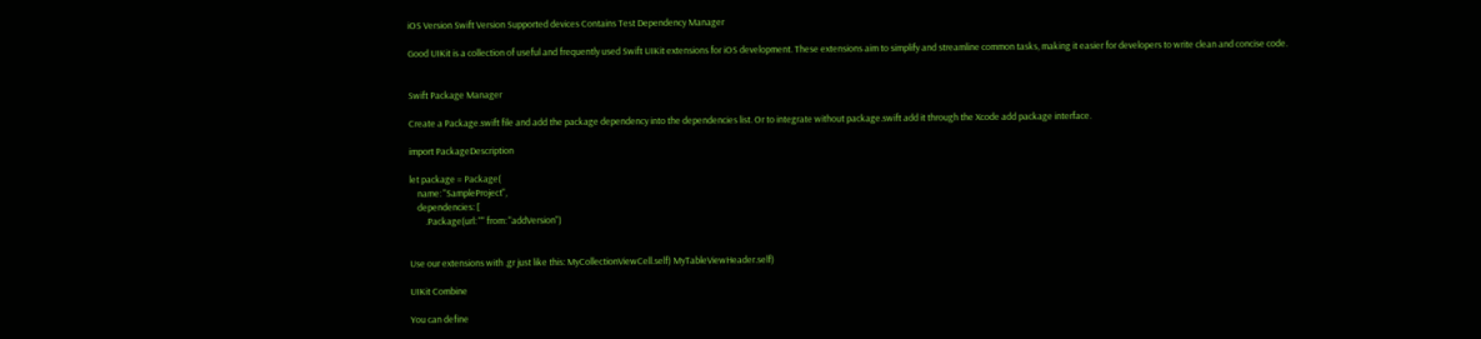iOS Version Swift Version Supported devices Contains Test Dependency Manager

Good UIKit is a collection of useful and frequently used Swift UIKit extensions for iOS development. These extensions aim to simplify and streamline common tasks, making it easier for developers to write clean and concise code.


Swift Package Manager

Create a Package.swift file and add the package dependency into the dependencies list. Or to integrate without package.swift add it through the Xcode add package interface.

import PackageDescription

let package = Package(
    name: "SampleProject",
    dependencies: [
        .Package(url: "" from: "addVersion")


Use our extensions with .gr just like this: MyCollectionViewCell.self) MyTableViewHeader.self)

UIKit Combine

You can define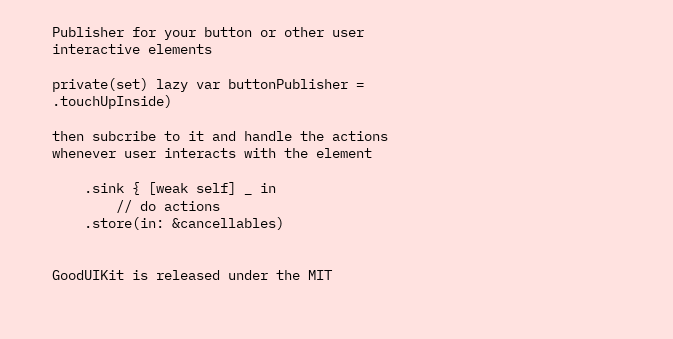Publisher for your button or other user interactive elements

private(set) lazy var buttonPublisher = .touchUpInside)

then subcribe to it and handle the actions whenever user interacts with the element

    .sink { [weak self] _ in
        // do actions
    .store(in: &cancellables)


GoodUIKit is released under the MIT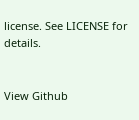license. See LICENSE for details.


View Github